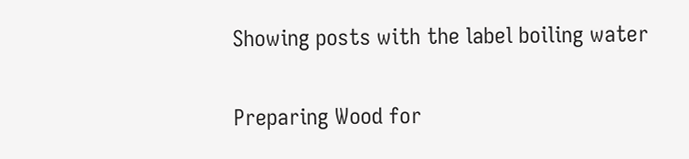Showing posts with the label boiling water

Preparing Wood for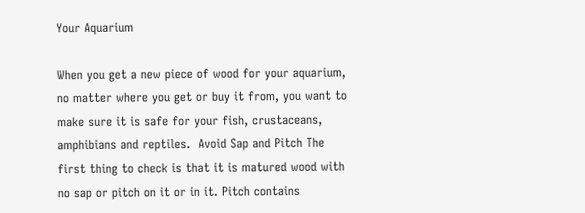Your Aquarium

When you get a new piece of wood for your aquarium, no matter where you get or buy it from, you want to make sure it is safe for your fish, crustaceans, amphibians and reptiles.  Avoid Sap and Pitch The first thing to check is that it is matured wood with no sap or pitch on it or in it. Pitch contains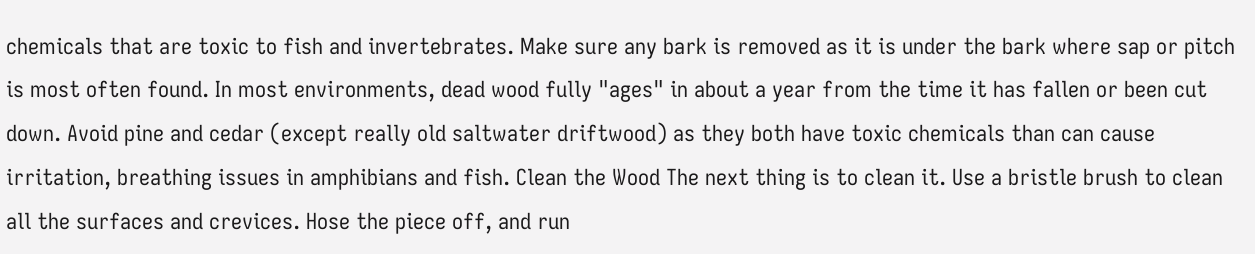chemicals that are toxic to fish and invertebrates. Make sure any bark is removed as it is under the bark where sap or pitch is most often found. In most environments, dead wood fully "ages" in about a year from the time it has fallen or been cut down. Avoid pine and cedar (except really old saltwater driftwood) as they both have toxic chemicals than can cause irritation, breathing issues in amphibians and fish. Clean the Wood The next thing is to clean it. Use a bristle brush to clean all the surfaces and crevices. Hose the piece off, and run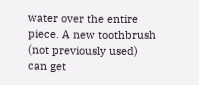water over the entire piece. A new toothbrush (not previously used) can get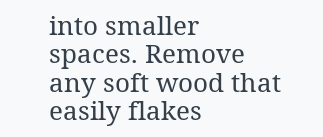into smaller spaces. Remove any soft wood that easily flakes